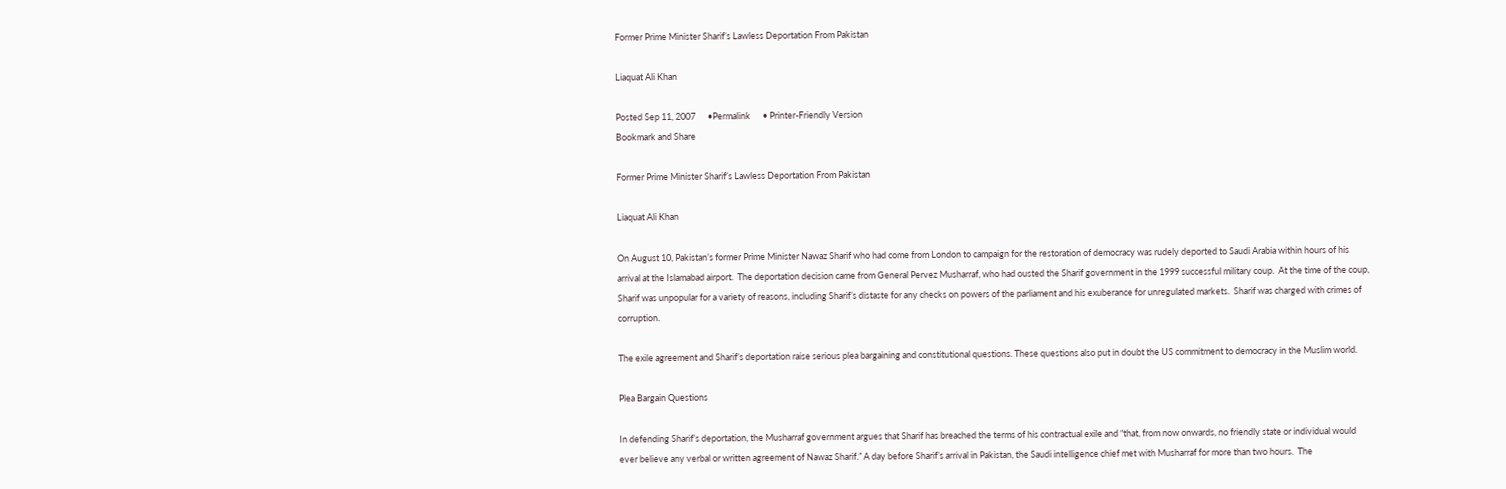Former Prime Minister Sharif’s Lawless Deportation From Pakistan

Liaquat Ali Khan

Posted Sep 11, 2007      •Permalink      • Printer-Friendly Version
Bookmark and Share

Former Prime Minister Sharif’s Lawless Deportation From Pakistan

Liaquat Ali Khan

On August 10, Pakistan’s former Prime Minister Nawaz Sharif who had come from London to campaign for the restoration of democracy was rudely deported to Saudi Arabia within hours of his arrival at the Islamabad airport.  The deportation decision came from General Pervez Musharraf, who had ousted the Sharif government in the 1999 successful military coup.  At the time of the coup, Sharif was unpopular for a variety of reasons, including Sharif’s distaste for any checks on powers of the parliament and his exuberance for unregulated markets.  Sharif was charged with crimes of corruption.

The exile agreement and Sharif’s deportation raise serious plea bargaining and constitutional questions. These questions also put in doubt the US commitment to democracy in the Muslim world.

Plea Bargain Questions

In defending Sharif’s deportation, the Musharraf government argues that Sharif has breached the terms of his contractual exile and “that, from now onwards, no friendly state or individual would ever believe any verbal or written agreement of Nawaz Sharif.” A day before Sharif’s arrival in Pakistan, the Saudi intelligence chief met with Musharraf for more than two hours.  The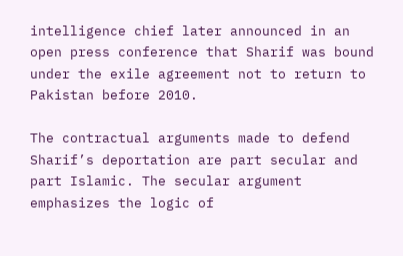intelligence chief later announced in an open press conference that Sharif was bound under the exile agreement not to return to Pakistan before 2010.

The contractual arguments made to defend Sharif’s deportation are part secular and part Islamic. The secular argument emphasizes the logic of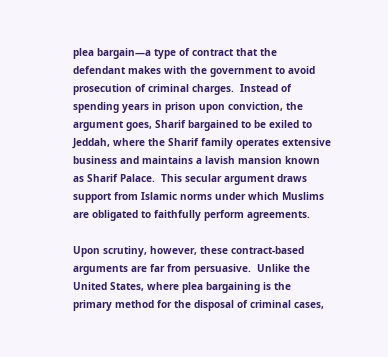plea bargain—a type of contract that the defendant makes with the government to avoid prosecution of criminal charges.  Instead of spending years in prison upon conviction, the argument goes, Sharif bargained to be exiled to Jeddah, where the Sharif family operates extensive business and maintains a lavish mansion known as Sharif Palace.  This secular argument draws support from Islamic norms under which Muslims are obligated to faithfully perform agreements.

Upon scrutiny, however, these contract-based arguments are far from persuasive.  Unlike the United States, where plea bargaining is the primary method for the disposal of criminal cases,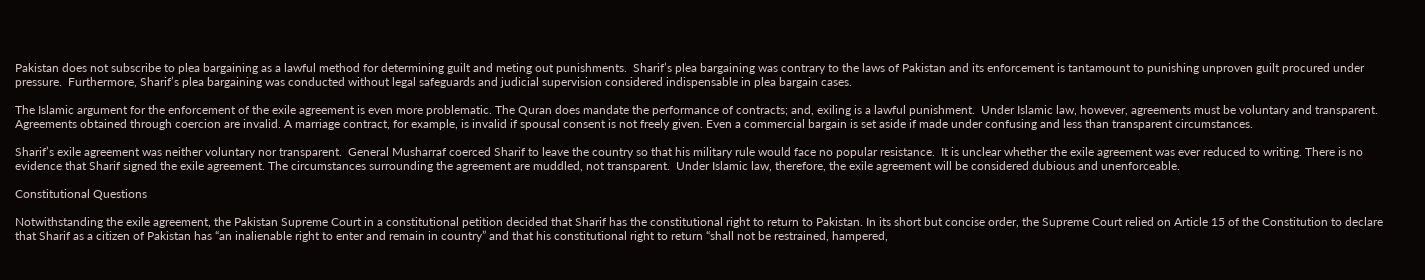Pakistan does not subscribe to plea bargaining as a lawful method for determining guilt and meting out punishments.  Sharif’s plea bargaining was contrary to the laws of Pakistan and its enforcement is tantamount to punishing unproven guilt procured under pressure.  Furthermore, Sharif’s plea bargaining was conducted without legal safeguards and judicial supervision considered indispensable in plea bargain cases.

The Islamic argument for the enforcement of the exile agreement is even more problematic. The Quran does mandate the performance of contracts; and, exiling is a lawful punishment.  Under Islamic law, however, agreements must be voluntary and transparent.  Agreements obtained through coercion are invalid. A marriage contract, for example, is invalid if spousal consent is not freely given. Even a commercial bargain is set aside if made under confusing and less than transparent circumstances.

Sharif’s exile agreement was neither voluntary nor transparent.  General Musharraf coerced Sharif to leave the country so that his military rule would face no popular resistance.  It is unclear whether the exile agreement was ever reduced to writing. There is no evidence that Sharif signed the exile agreement. The circumstances surrounding the agreement are muddled, not transparent.  Under Islamic law, therefore, the exile agreement will be considered dubious and unenforceable.

Constitutional Questions

Notwithstanding the exile agreement, the Pakistan Supreme Court in a constitutional petition decided that Sharif has the constitutional right to return to Pakistan. In its short but concise order, the Supreme Court relied on Article 15 of the Constitution to declare that Sharif as a citizen of Pakistan has “an inalienable right to enter and remain in country” and that his constitutional right to return “shall not be restrained, hampered,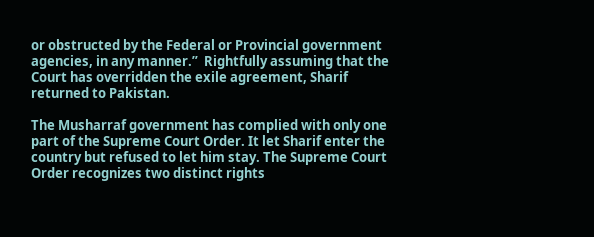or obstructed by the Federal or Provincial government agencies, in any manner.”  Rightfully assuming that the Court has overridden the exile agreement, Sharif returned to Pakistan.

The Musharraf government has complied with only one part of the Supreme Court Order. It let Sharif enter the country but refused to let him stay. The Supreme Court Order recognizes two distinct rights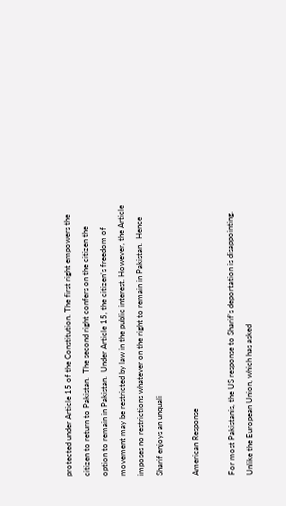protected under Article 15 of the Constitution. The first right empowers the citizen to return to Pakistan.  The second right confers on the citizen the option to remain in Pakistan.  Under Article 15, the citizen’s freedom of movement may be restricted by law in the public interest. However, the Article imposes no restrictions whatever on the right to remain in Pakistan.  Hence Sharif enjoys an unquali

American Response

For most Pakistanis, the US response to Sharif’s deportation is disappointing.  Unlike the European Union, which has asked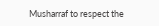Musharraf to respect the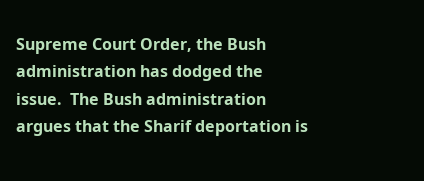Supreme Court Order, the Bush administration has dodged the issue.  The Bush administration argues that the Sharif deportation is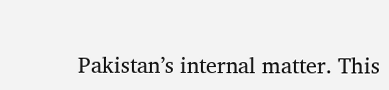Pakistan’s internal matter. This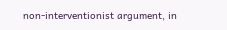non-interventionist argument, in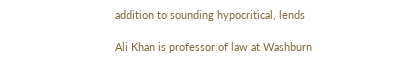addition to sounding hypocritical, lends

Ali Khan is professor of law at Washburn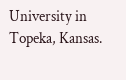University in Topeka, Kansas.